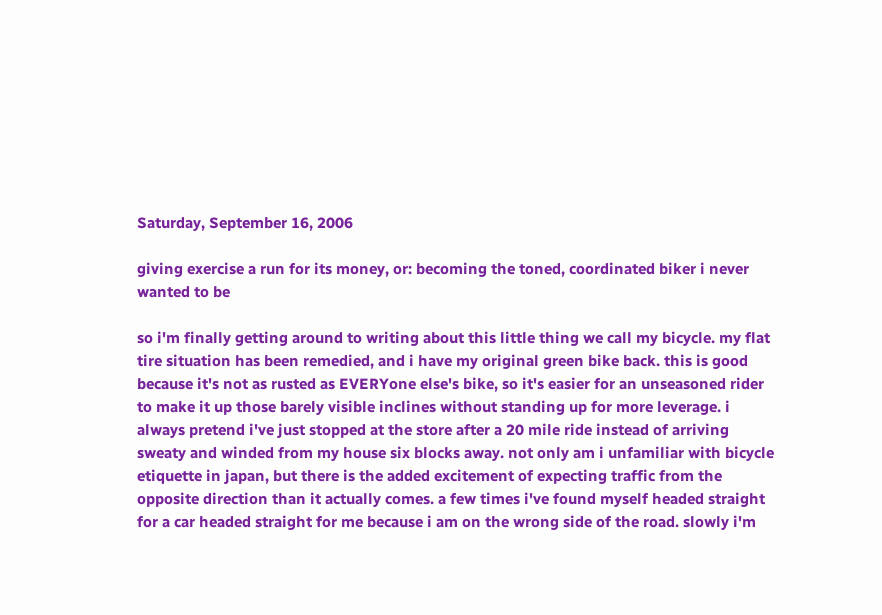Saturday, September 16, 2006

giving exercise a run for its money, or: becoming the toned, coordinated biker i never wanted to be

so i'm finally getting around to writing about this little thing we call my bicycle. my flat tire situation has been remedied, and i have my original green bike back. this is good because it's not as rusted as EVERYone else's bike, so it's easier for an unseasoned rider to make it up those barely visible inclines without standing up for more leverage. i always pretend i've just stopped at the store after a 20 mile ride instead of arriving sweaty and winded from my house six blocks away. not only am i unfamiliar with bicycle etiquette in japan, but there is the added excitement of expecting traffic from the opposite direction than it actually comes. a few times i've found myself headed straight for a car headed straight for me because i am on the wrong side of the road. slowly i'm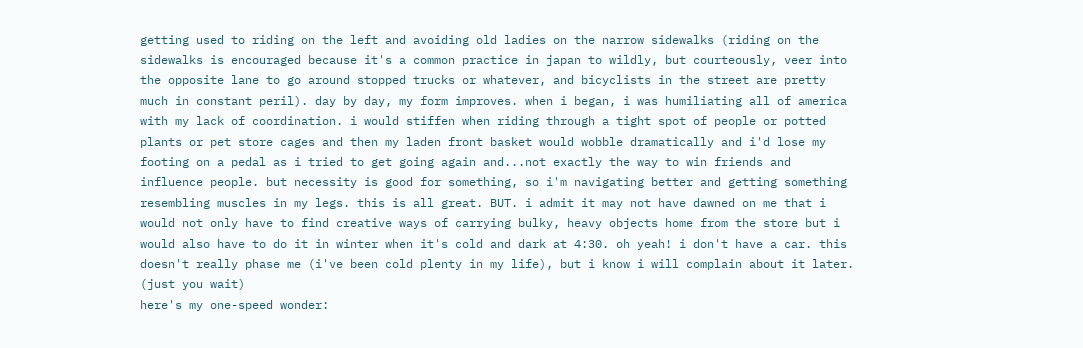getting used to riding on the left and avoiding old ladies on the narrow sidewalks (riding on the sidewalks is encouraged because it's a common practice in japan to wildly, but courteously, veer into the opposite lane to go around stopped trucks or whatever, and bicyclists in the street are pretty much in constant peril). day by day, my form improves. when i began, i was humiliating all of america with my lack of coordination. i would stiffen when riding through a tight spot of people or potted plants or pet store cages and then my laden front basket would wobble dramatically and i'd lose my footing on a pedal as i tried to get going again and...not exactly the way to win friends and influence people. but necessity is good for something, so i'm navigating better and getting something resembling muscles in my legs. this is all great. BUT. i admit it may not have dawned on me that i would not only have to find creative ways of carrying bulky, heavy objects home from the store but i would also have to do it in winter when it's cold and dark at 4:30. oh yeah! i don't have a car. this doesn't really phase me (i've been cold plenty in my life), but i know i will complain about it later. (just you wait)
here's my one-speed wonder: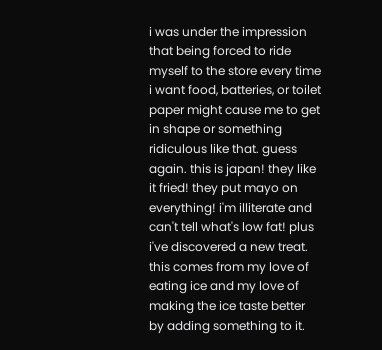i was under the impression that being forced to ride myself to the store every time i want food, batteries, or toilet paper might cause me to get in shape or something ridiculous like that. guess again. this is japan! they like it fried! they put mayo on everything! i'm illiterate and can't tell what's low fat! plus i've discovered a new treat. this comes from my love of eating ice and my love of making the ice taste better by adding something to it.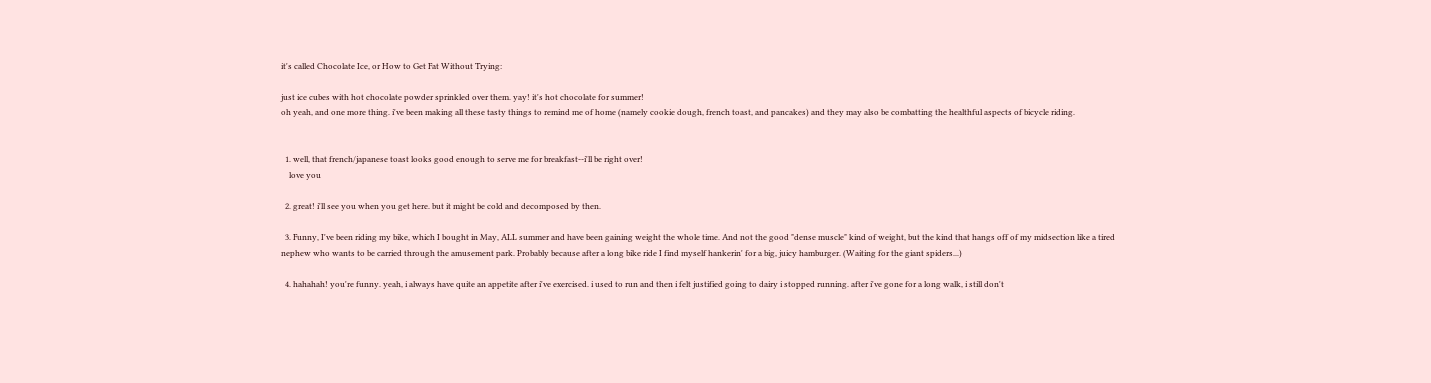it's called Chocolate Ice, or How to Get Fat Without Trying:

just ice cubes with hot chocolate powder sprinkled over them. yay! it's hot chocolate for summer!
oh yeah, and one more thing. i've been making all these tasty things to remind me of home (namely cookie dough, french toast, and pancakes) and they may also be combatting the healthful aspects of bicycle riding.


  1. well, that french/japanese toast looks good enough to serve me for breakfast--i'll be right over!
    love you

  2. great! i'll see you when you get here. but it might be cold and decomposed by then.

  3. Funny, I've been riding my bike, which I bought in May, ALL summer and have been gaining weight the whole time. And not the good "dense muscle" kind of weight, but the kind that hangs off of my midsection like a tired nephew who wants to be carried through the amusement park. Probably because after a long bike ride I find myself hankerin' for a big, juicy hamburger. (Waiting for the giant spiders...)

  4. hahahah! you're funny. yeah, i always have quite an appetite after i've exercised. i used to run and then i felt justified going to dairy i stopped running. after i've gone for a long walk, i still don't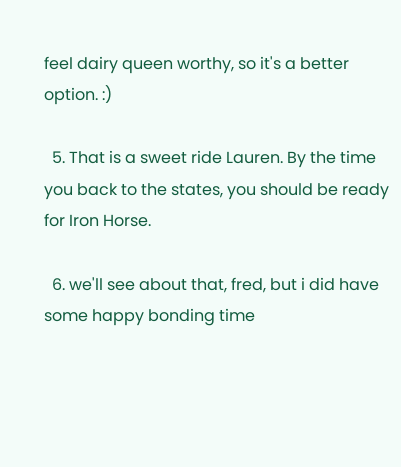feel dairy queen worthy, so it's a better option. :)

  5. That is a sweet ride Lauren. By the time you back to the states, you should be ready for Iron Horse.

  6. we'll see about that, fred, but i did have some happy bonding time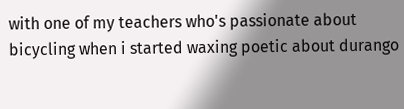with one of my teachers who's passionate about bicycling when i started waxing poetic about durango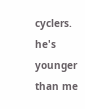cyclers. he's younger than me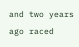and two years ago raced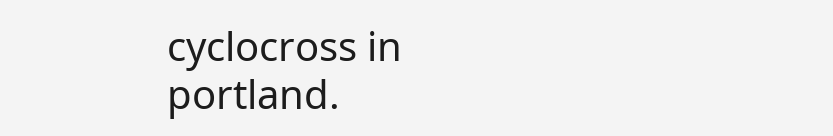cyclocross in portland.